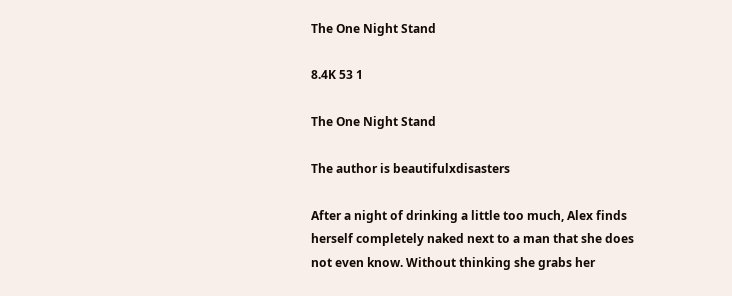The One Night Stand

8.4K 53 1

The One Night Stand

The author is beautifulxdisasters

After a night of drinking a little too much, Alex finds herself completely naked next to a man that she does not even know. Without thinking she grabs her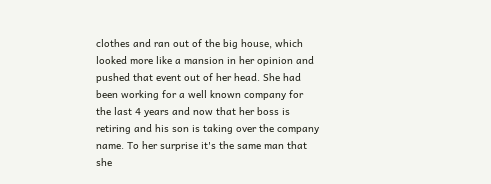clothes and ran out of the big house, which looked more like a mansion in her opinion and pushed that event out of her head. She had been working for a well known company for the last 4 years and now that her boss is retiring and his son is taking over the company name. To her surprise it's the same man that she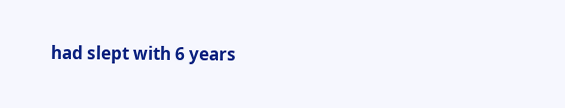had slept with 6 years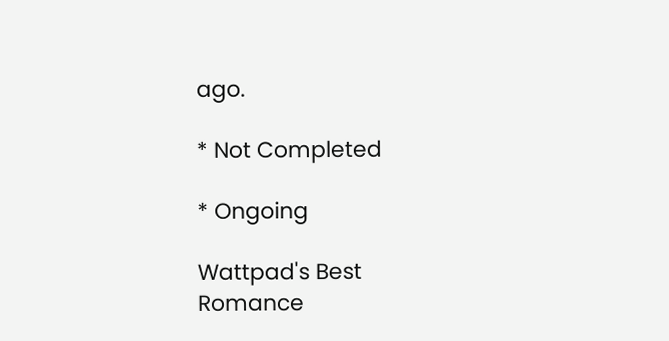ago.

* Not Completed

* Ongoing

Wattpad's Best Romance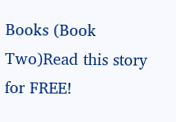Books (Book Two)Read this story for FREE!